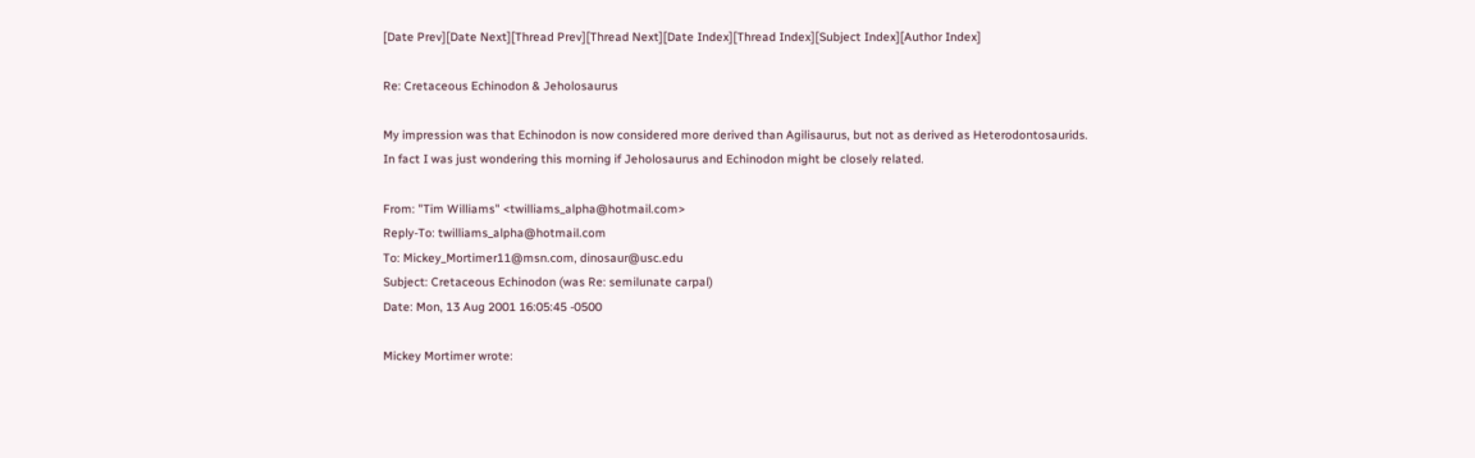[Date Prev][Date Next][Thread Prev][Thread Next][Date Index][Thread Index][Subject Index][Author Index]

Re: Cretaceous Echinodon & Jeholosaurus

My impression was that Echinodon is now considered more derived than Agilisaurus, but not as derived as Heterodontosaurids.
In fact I was just wondering this morning if Jeholosaurus and Echinodon might be closely related.

From: "Tim Williams" <twilliams_alpha@hotmail.com>
Reply-To: twilliams_alpha@hotmail.com
To: Mickey_Mortimer11@msn.com, dinosaur@usc.edu
Subject: Cretaceous Echinodon (was Re: semilunate carpal)
Date: Mon, 13 Aug 2001 16:05:45 -0500

Mickey Mortimer wrote: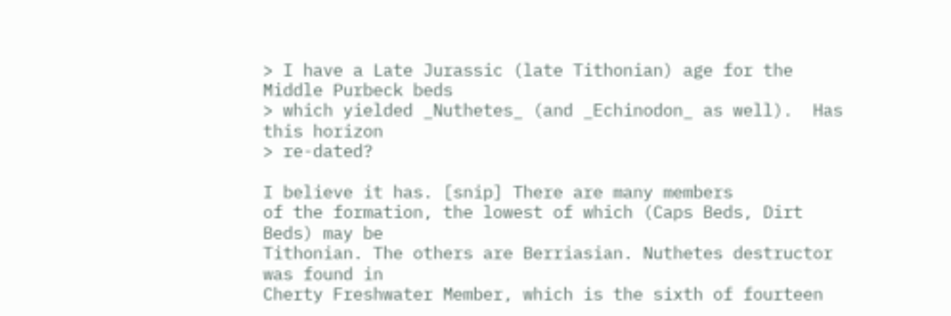> I have a Late Jurassic (late Tithonian) age for the Middle Purbeck beds
> which yielded _Nuthetes_ (and _Echinodon_ as well).  Has this horizon
> re-dated?

I believe it has. [snip] There are many members
of the formation, the lowest of which (Caps Beds, Dirt Beds) may be
Tithonian. The others are Berriasian. Nuthetes destructor was found in
Cherty Freshwater Member, which is the sixth of fourteen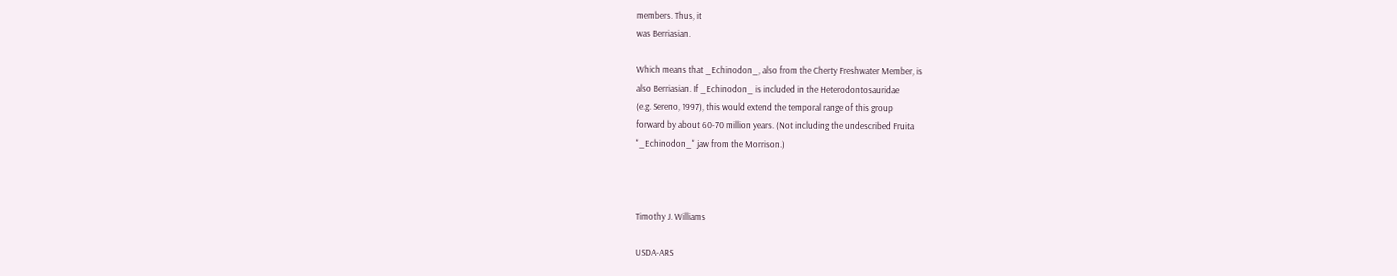members. Thus, it
was Berriasian.

Which means that _Echinodon_, also from the Cherty Freshwater Member, is
also Berriasian. If _Echinodon_ is included in the Heterodontosauridae
(e.g. Sereno, 1997), this would extend the temporal range of this group
forward by about 60-70 million years. (Not including the undescribed Fruita
"_Echinodon_" jaw from the Morrison.)



Timothy J. Williams

USDA-ARS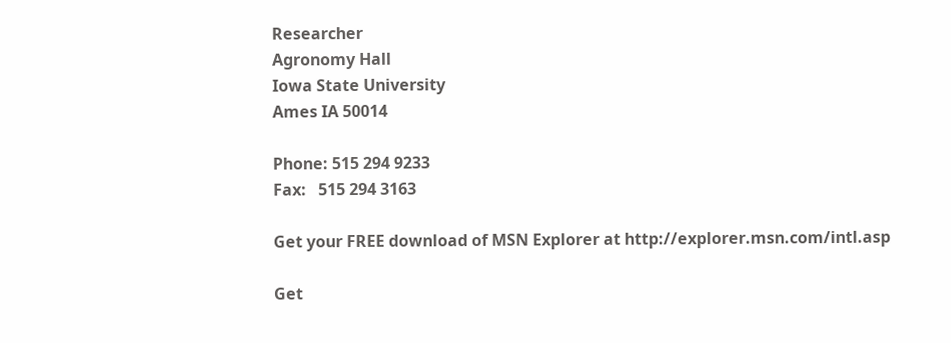Researcher
Agronomy Hall
Iowa State University
Ames IA 50014

Phone: 515 294 9233
Fax:   515 294 3163

Get your FREE download of MSN Explorer at http://explorer.msn.com/intl.asp

Get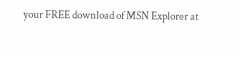your FREE download of MSN Explorer at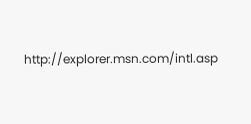http://explorer.msn.com/intl.asp